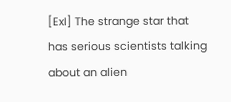[ExI] The strange star that has serious scientists talking about an alien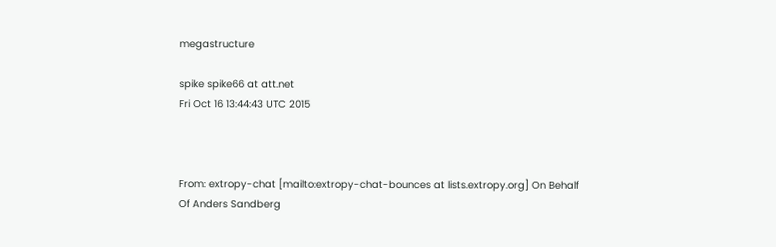megastructure

spike spike66 at att.net
Fri Oct 16 13:44:43 UTC 2015



From: extropy-chat [mailto:extropy-chat-bounces at lists.extropy.org] On Behalf
Of Anders Sandberg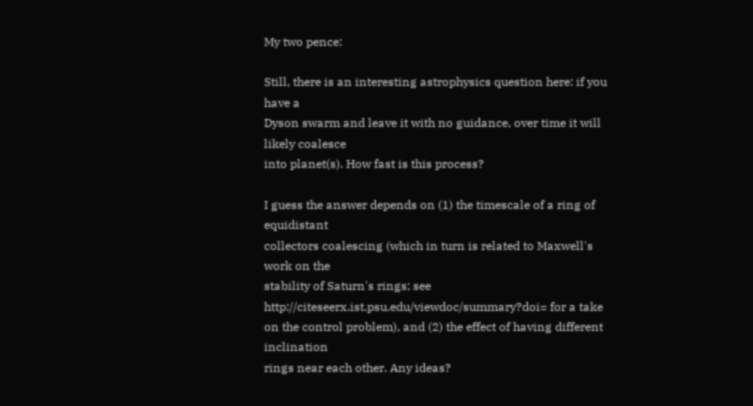My two pence:

Still, there is an interesting astrophysics question here: if you have a
Dyson swarm and leave it with no guidance, over time it will likely coalesce
into planet(s). How fast is this process?

I guess the answer depends on (1) the timescale of a ring of equidistant
collectors coalescing (which in turn is related to Maxwell's work on the
stability of Saturn's rings; see
http://citeseerx.ist.psu.edu/viewdoc/summary?doi= for a take
on the control problem), and (2) the effect of having different inclination
rings near each other. Any ideas?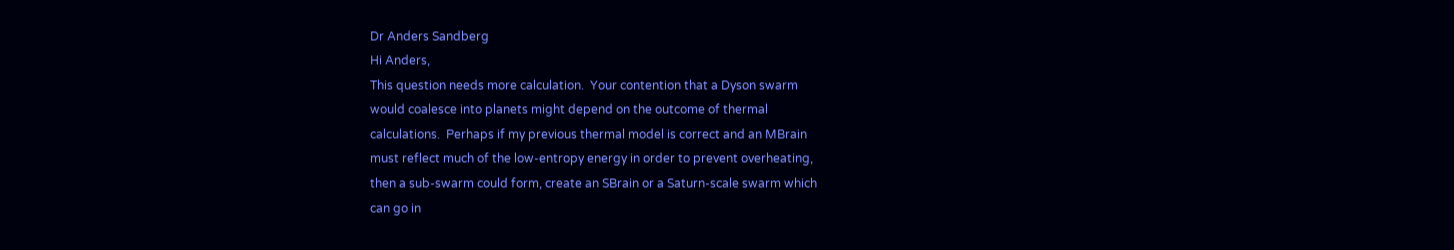Dr Anders Sandberg
Hi Anders,
This question needs more calculation.  Your contention that a Dyson swarm
would coalesce into planets might depend on the outcome of thermal
calculations.  Perhaps if my previous thermal model is correct and an MBrain
must reflect much of the low-entropy energy in order to prevent overheating,
then a sub-swarm could form, create an SBrain or a Saturn-scale swarm which
can go in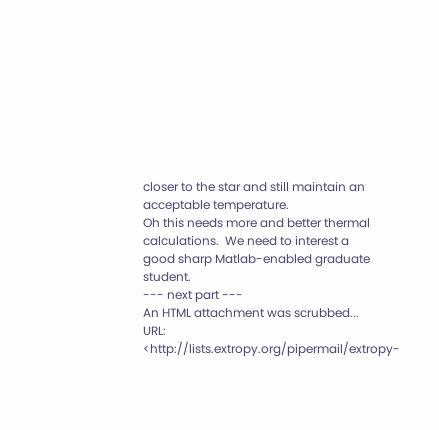closer to the star and still maintain an acceptable temperature.
Oh this needs more and better thermal calculations.  We need to interest a
good sharp Matlab-enabled graduate student.
--- next part ---
An HTML attachment was scrubbed...
URL: <http://lists.extropy.org/pipermail/extropy-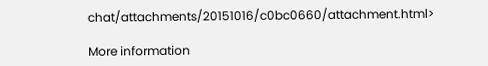chat/attachments/20151016/c0bc0660/attachment.html>

More information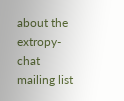about the extropy-chat mailing list